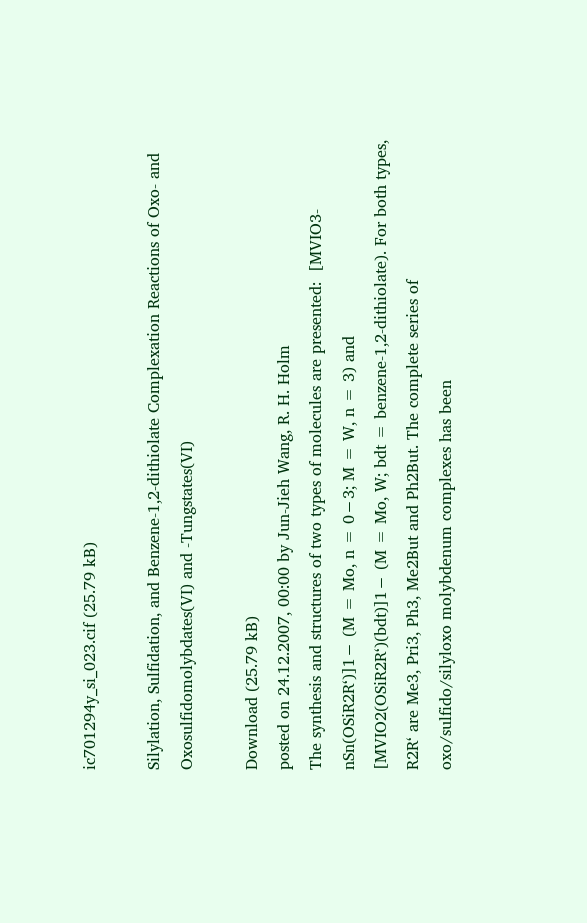ic701294y_si_023.cif (25.79 kB)

Silylation, Sulfidation, and Benzene-1,2-dithiolate Complexation Reactions of Oxo- and Oxosulfidomolybdates(VI) and -Tungstates(VI)

Download (25.79 kB)
posted on 24.12.2007, 00:00 by Jun-Jieh Wang, R. H. Holm
The synthesis and structures of two types of molecules are presented:  [MVIO3-nSn(OSiR2R‘)]1− (M = Mo, n = 0−3; M = W, n = 3) and [MVIO2(OSiR2R‘)(bdt)]1− (M = Mo, W; bdt = benzene-1,2-dithiolate). For both types, R2R‘ are Me3, Pri3, Ph3, Me2But and Ph2But. The complete series of oxo/sulfido/silyloxo molybdenum complexes has been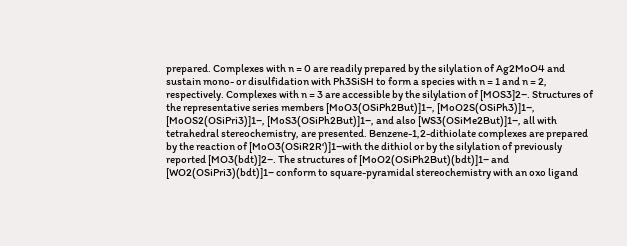prepared. Complexes with n = 0 are readily prepared by the silylation of Ag2MoO4 and sustain mono- or disulfidation with Ph3SiSH to form a species with n = 1 and n = 2, respectively. Complexes with n = 3 are accessible by the silylation of [MOS3]2−. Structures of the representative series members [MoO3(OSiPh2But)]1−, [MoO2S(OSiPh3)]1−, [MoOS2(OSiPri3)]1−, [MoS3(OSiPh2But)]1−, and also [WS3(OSiMe2But)]1−, all with tetrahedral stereochemistry, are presented. Benzene-1,2-dithiolate complexes are prepared by the reaction of [MoO3(OSiR2R‘)]1−with the dithiol or by the silylation of previously reported [MO3(bdt)]2−. The structures of [MoO2(OSiPh2But)(bdt)]1− and [WO2(OSiPri3)(bdt)]1− conform to square-pyramidal stereochemistry with an oxo ligand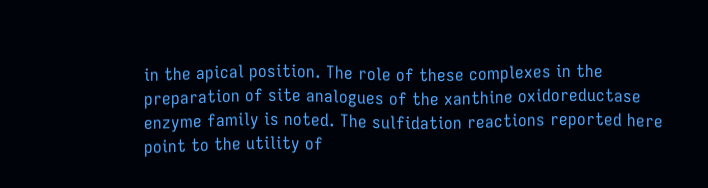in the apical position. The role of these complexes in the preparation of site analogues of the xanthine oxidoreductase enzyme family is noted. The sulfidation reactions reported here point to the utility of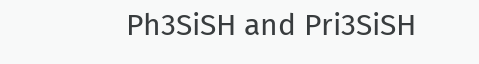Ph3SiSH and Pri3SiSH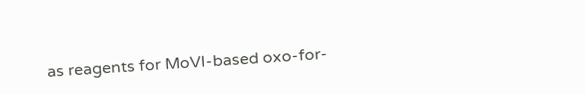as reagents for MoVI-based oxo-for-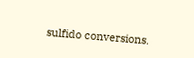sulfido conversions.